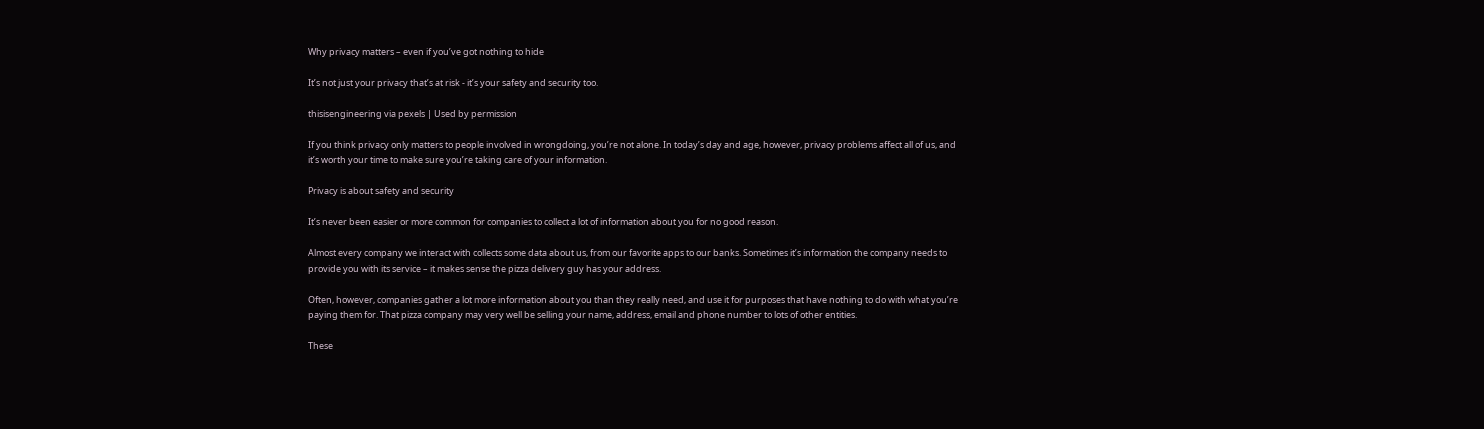Why privacy matters – even if you’ve got nothing to hide

It’s not just your privacy that’s at risk - it’s your safety and security too.

thisisengineering via pexels | Used by permission

If you think privacy only matters to people involved in wrongdoing, you’re not alone. In today’s day and age, however, privacy problems affect all of us, and it’s worth your time to make sure you’re taking care of your information.

Privacy is about safety and security

It’s never been easier or more common for companies to collect a lot of information about you for no good reason.

Almost every company we interact with collects some data about us, from our favorite apps to our banks. Sometimes it’s information the company needs to provide you with its service – it makes sense the pizza delivery guy has your address.

Often, however, companies gather a lot more information about you than they really need, and use it for purposes that have nothing to do with what you’re paying them for. That pizza company may very well be selling your name, address, email and phone number to lots of other entities.

These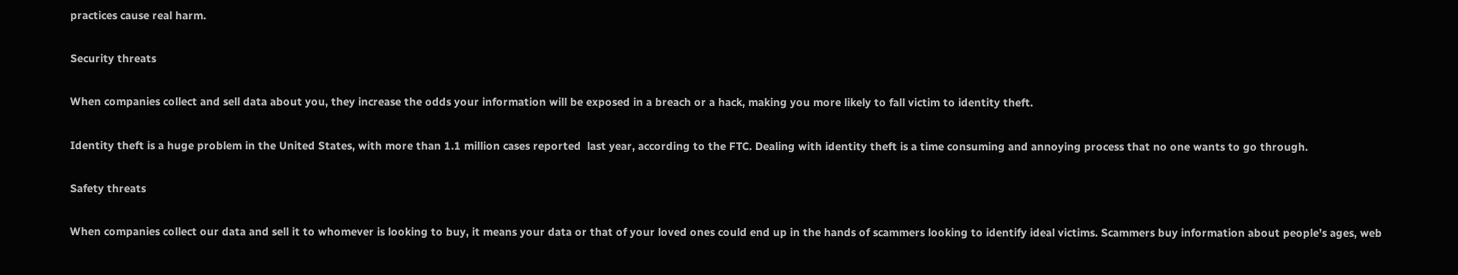practices cause real harm.

Security threats

When companies collect and sell data about you, they increase the odds your information will be exposed in a breach or a hack, making you more likely to fall victim to identity theft.

Identity theft is a huge problem in the United States, with more than 1.1 million cases reported  last year, according to the FTC. Dealing with identity theft is a time consuming and annoying process that no one wants to go through.

Safety threats

When companies collect our data and sell it to whomever is looking to buy, it means your data or that of your loved ones could end up in the hands of scammers looking to identify ideal victims. Scammers buy information about people’s ages, web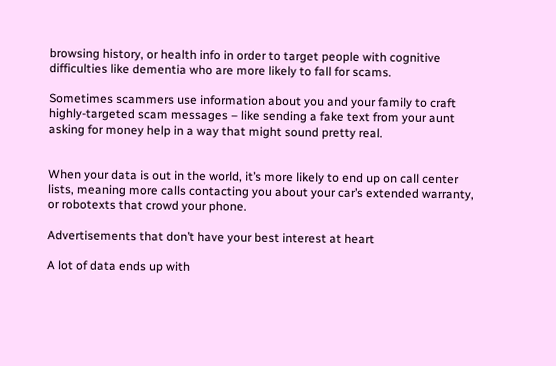browsing history, or health info in order to target people with cognitive difficulties like dementia who are more likely to fall for scams.

Sometimes scammers use information about you and your family to craft highly-targeted scam messages – like sending a fake text from your aunt asking for money help in a way that might sound pretty real.


When your data is out in the world, it’s more likely to end up on call center lists, meaning more calls contacting you about your car’s extended warranty, or robotexts that crowd your phone.

Advertisements that don’t have your best interest at heart

A lot of data ends up with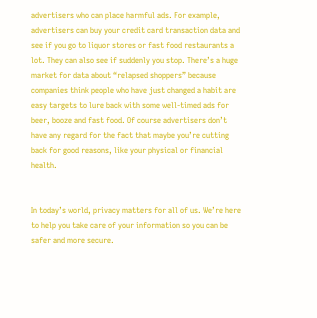advertisers who can place harmful ads. For example, advertisers can buy your credit card transaction data and see if you go to liquor stores or fast food restaurants a lot. They can also see if suddenly you stop. There’s a huge market for data about “relapsed shoppers” because companies think people who have just changed a habit are easy targets to lure back with some well-timed ads for beer, booze and fast food. Of course advertisers don’t have any regard for the fact that maybe you’re cutting back for good reasons, like your physical or financial health.


In today’s world, privacy matters for all of us. We’re here to help you take care of your information so you can be safer and more secure.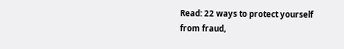Read: 22 ways to protect yourself from fraud,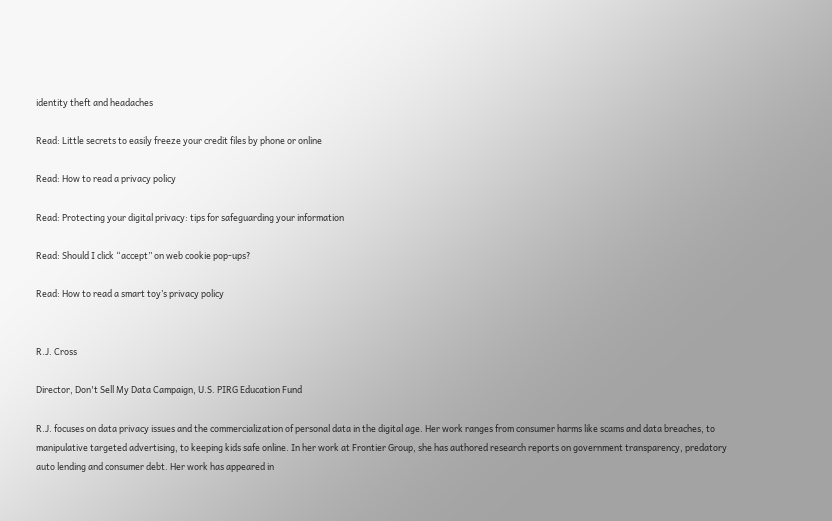identity theft and headaches

Read: Little secrets to easily freeze your credit files by phone or online

Read: How to read a privacy policy

Read: Protecting your digital privacy: tips for safeguarding your information

Read: Should I click “accept” on web cookie pop-ups?

Read: How to read a smart toy’s privacy policy


R.J. Cross

Director, Don't Sell My Data Campaign, U.S. PIRG Education Fund

R.J. focuses on data privacy issues and the commercialization of personal data in the digital age. Her work ranges from consumer harms like scams and data breaches, to manipulative targeted advertising, to keeping kids safe online. In her work at Frontier Group, she has authored research reports on government transparency, predatory auto lending and consumer debt. Her work has appeared in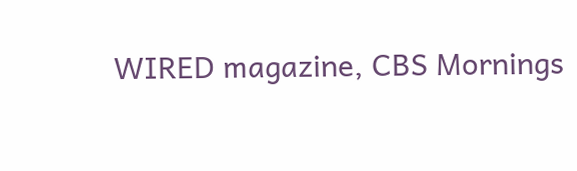WIRED magazine, CBS Mornings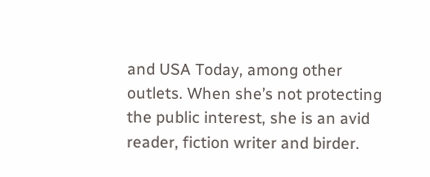and USA Today, among other outlets. When she’s not protecting the public interest, she is an avid reader, fiction writer and birder.